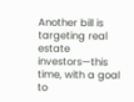Another bill is targeting real estate investors—this time, with a goal to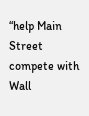“help Main Street compete with Wall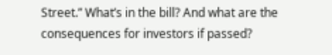Street.” What’s in the bill? And what are the consequences for investors if passed?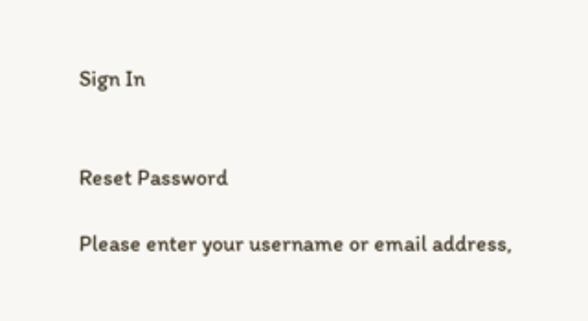Sign In


Reset Password

Please enter your username or email address,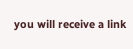you will receive a link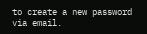to create a new password via email.